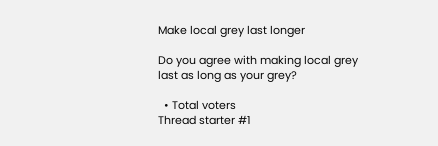Make local grey last longer

Do you agree with making local grey last as long as your grey?

  • Total voters
Thread starter #1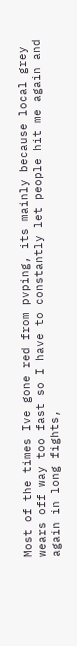Most of the times Ive gone red from pvping, its mainly because local grey wears off way too fast so I have to constantly let people hit me again and again in long fights,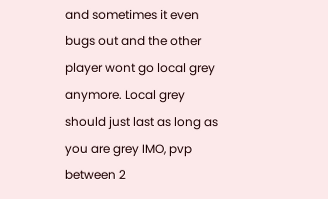and sometimes it even bugs out and the other player wont go local grey anymore. Local grey should just last as long as you are grey IMO, pvp between 2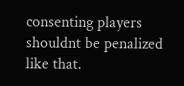consenting players shouldnt be penalized like that.